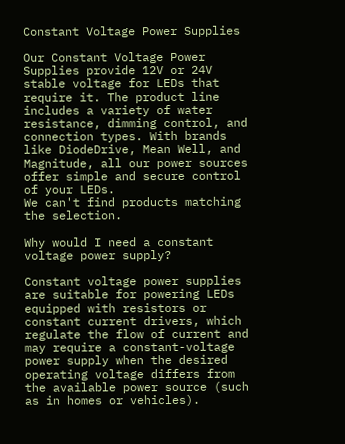Constant Voltage Power Supplies

Our Constant Voltage Power Supplies provide 12V or 24V stable voltage for LEDs that require it. The product line includes a variety of water resistance, dimming control, and connection types. With brands like DiodeDrive, Mean Well, and Magnitude, all our power sources offer simple and secure control of your LEDs.
We can't find products matching the selection.

Why would I need a constant voltage power supply?

Constant voltage power supplies are suitable for powering LEDs equipped with resistors or constant current drivers, which regulate the flow of current and may require a constant-voltage power supply when the desired operating voltage differs from the available power source (such as in homes or vehicles).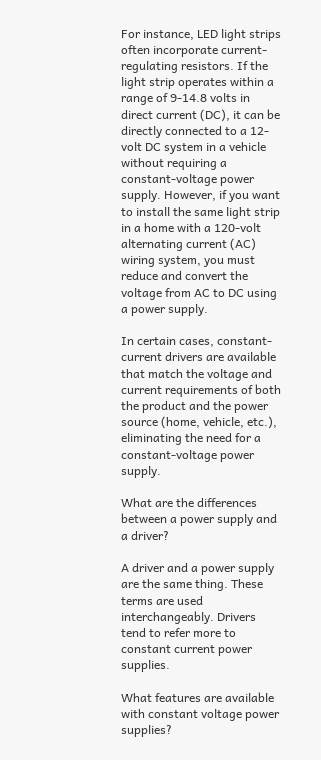For instance, LED light strips often incorporate current-regulating resistors. If the light strip operates within a range of 9-14.8 volts in direct current (DC), it can be directly connected to a 12-volt DC system in a vehicle without requiring a constant-voltage power supply. However, if you want to install the same light strip in a home with a 120-volt alternating current (AC) wiring system, you must reduce and convert the voltage from AC to DC using a power supply.

In certain cases, constant-current drivers are available that match the voltage and current requirements of both the product and the power source (home, vehicle, etc.), eliminating the need for a constant-voltage power supply.

What are the differences between a power supply and a driver?

A driver and a power supply are the same thing. These terms are used interchangeably. Drivers tend to refer more to constant current power supplies.

What features are available with constant voltage power supplies?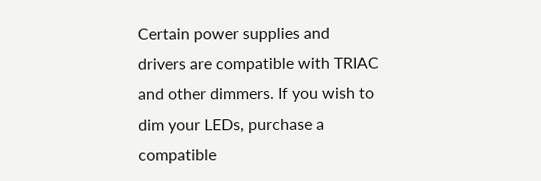Certain power supplies and drivers are compatible with TRIAC and other dimmers. If you wish to dim your LEDs, purchase a compatible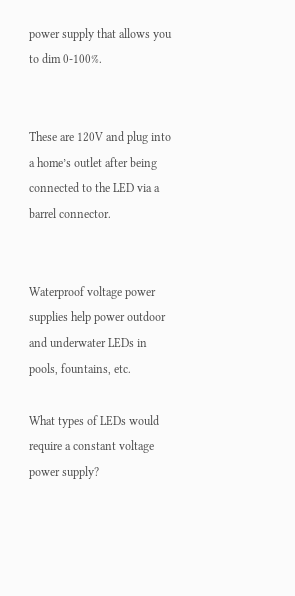power supply that allows you to dim 0-100%.


These are 120V and plug into a home’s outlet after being connected to the LED via a barrel connector.


Waterproof voltage power supplies help power outdoor and underwater LEDs in pools, fountains, etc.

What types of LEDs would require a constant voltage power supply?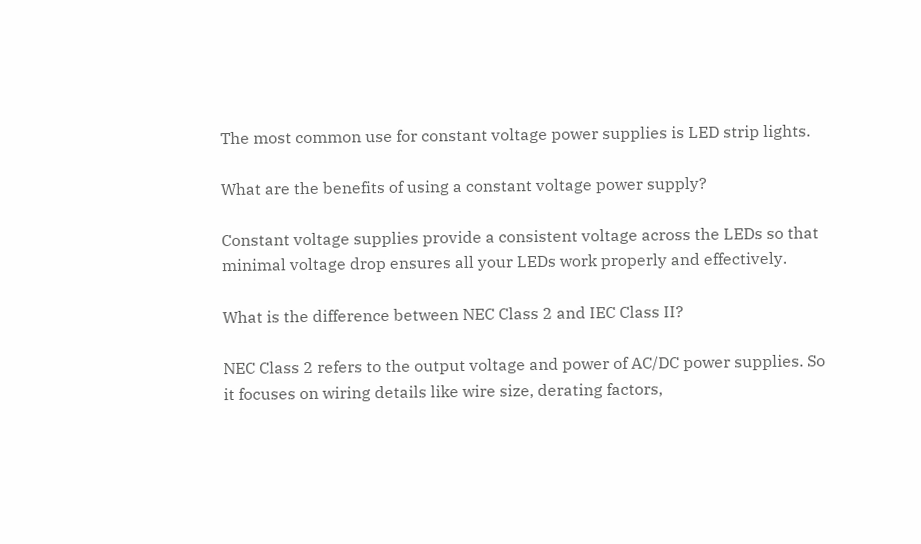The most common use for constant voltage power supplies is LED strip lights.

What are the benefits of using a constant voltage power supply?

Constant voltage supplies provide a consistent voltage across the LEDs so that minimal voltage drop ensures all your LEDs work properly and effectively.

What is the difference between NEC Class 2 and IEC Class II?

NEC Class 2 refers to the output voltage and power of AC/DC power supplies. So it focuses on wiring details like wire size, derating factors,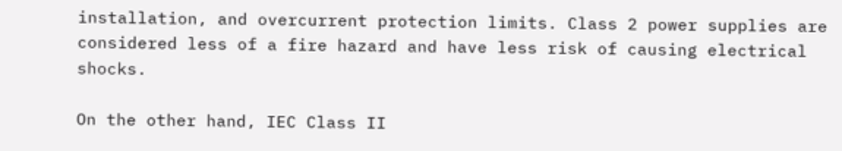installation, and overcurrent protection limits. Class 2 power supplies are considered less of a fire hazard and have less risk of causing electrical shocks.

On the other hand, IEC Class II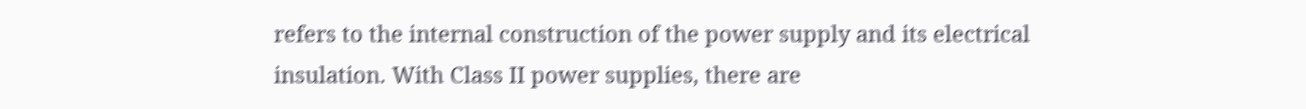refers to the internal construction of the power supply and its electrical insulation. With Class II power supplies, there are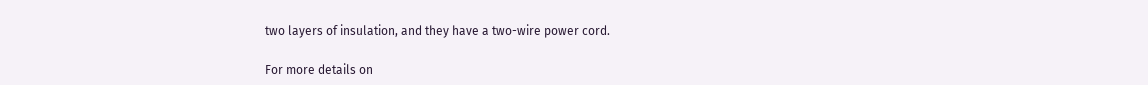two layers of insulation, and they have a two-wire power cord.

For more details on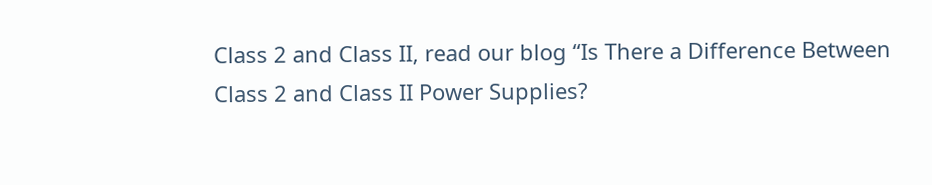Class 2 and Class II, read our blog “Is There a Difference Between Class 2 and Class II Power Supplies?